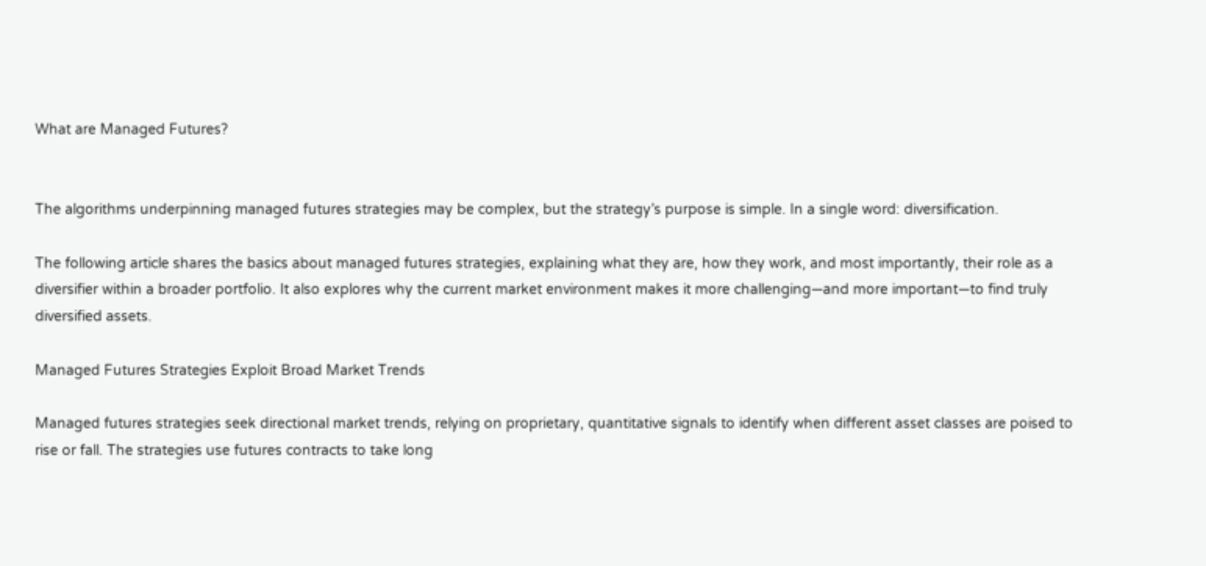What are Managed Futures?


The algorithms underpinning managed futures strategies may be complex, but the strategy’s purpose is simple. In a single word: diversification.

The following article shares the basics about managed futures strategies, explaining what they are, how they work, and most importantly, their role as a diversifier within a broader portfolio. It also explores why the current market environment makes it more challenging—and more important—to find truly diversified assets.

Managed Futures Strategies Exploit Broad Market Trends

Managed futures strategies seek directional market trends, relying on proprietary, quantitative signals to identify when different asset classes are poised to rise or fall. The strategies use futures contracts to take long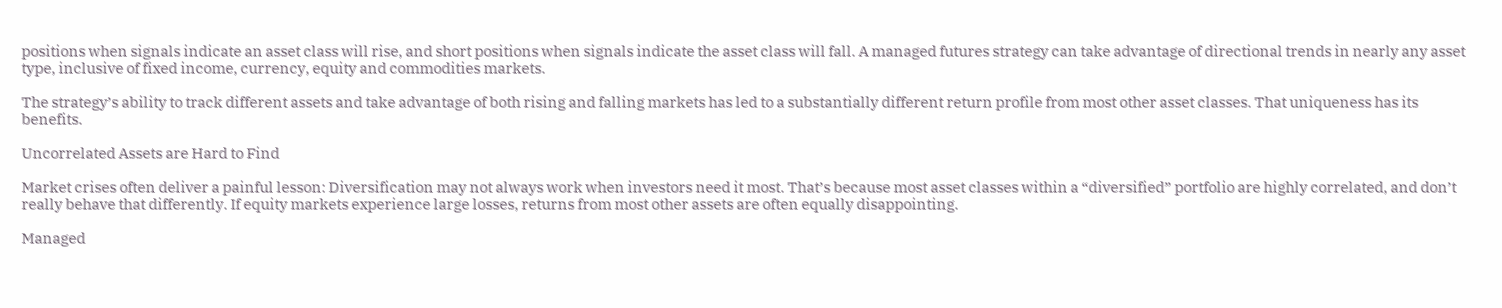positions when signals indicate an asset class will rise, and short positions when signals indicate the asset class will fall. A managed futures strategy can take advantage of directional trends in nearly any asset type, inclusive of fixed income, currency, equity and commodities markets.

The strategy’s ability to track different assets and take advantage of both rising and falling markets has led to a substantially different return profile from most other asset classes. That uniqueness has its benefits.

Uncorrelated Assets are Hard to Find

Market crises often deliver a painful lesson: Diversification may not always work when investors need it most. That’s because most asset classes within a “diversified” portfolio are highly correlated, and don’t really behave that differently. If equity markets experience large losses, returns from most other assets are often equally disappointing.

Managed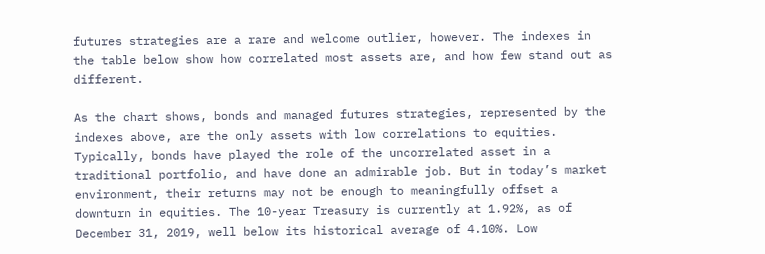futures strategies are a rare and welcome outlier, however. The indexes in the table below show how correlated most assets are, and how few stand out as different.

As the chart shows, bonds and managed futures strategies, represented by the indexes above, are the only assets with low correlations to equities. Typically, bonds have played the role of the uncorrelated asset in a traditional portfolio, and have done an admirable job. But in today’s market environment, their returns may not be enough to meaningfully offset a downturn in equities. The 10-year Treasury is currently at 1.92%, as of December 31, 2019, well below its historical average of 4.10%. Low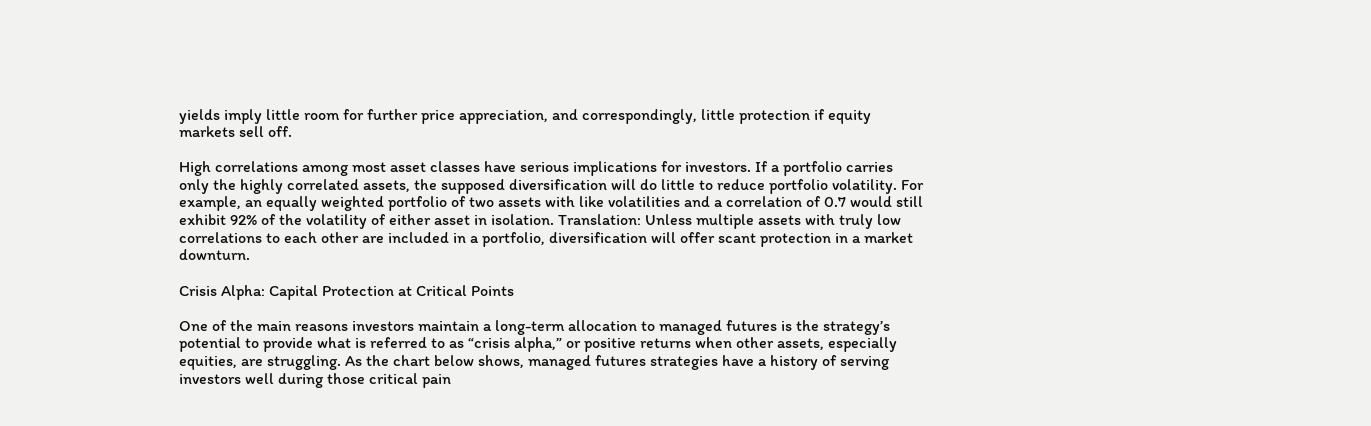yields imply little room for further price appreciation, and correspondingly, little protection if equity markets sell off.

High correlations among most asset classes have serious implications for investors. If a portfolio carries only the highly correlated assets, the supposed diversification will do little to reduce portfolio volatility. For example, an equally weighted portfolio of two assets with like volatilities and a correlation of 0.7 would still exhibit 92% of the volatility of either asset in isolation. Translation: Unless multiple assets with truly low correlations to each other are included in a portfolio, diversification will offer scant protection in a market downturn.

Crisis Alpha: Capital Protection at Critical Points

One of the main reasons investors maintain a long-term allocation to managed futures is the strategy’s potential to provide what is referred to as “crisis alpha,” or positive returns when other assets, especially equities, are struggling. As the chart below shows, managed futures strategies have a history of serving investors well during those critical pain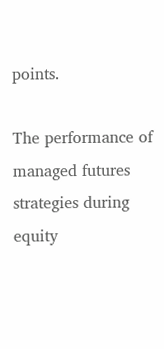points.

The performance of managed futures strategies during equity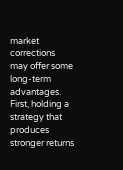market corrections may offer some long-term advantages. First, holding a strategy that produces stronger returns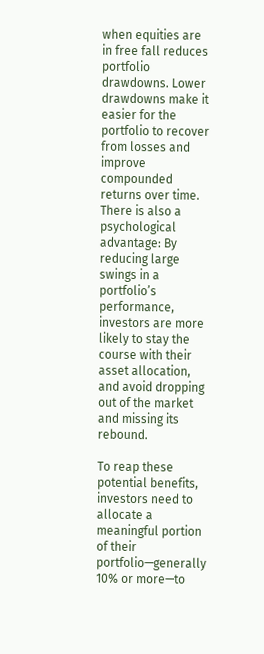when equities are in free fall reduces portfolio drawdowns. Lower drawdowns make it easier for the portfolio to recover from losses and improve compounded returns over time. There is also a psychological advantage: By reducing large swings in a portfolio’s performance, investors are more likely to stay the course with their asset allocation, and avoid dropping out of the market and missing its rebound.

To reap these potential benefits, investors need to allocate a meaningful portion of their portfolio—generally 10% or more—to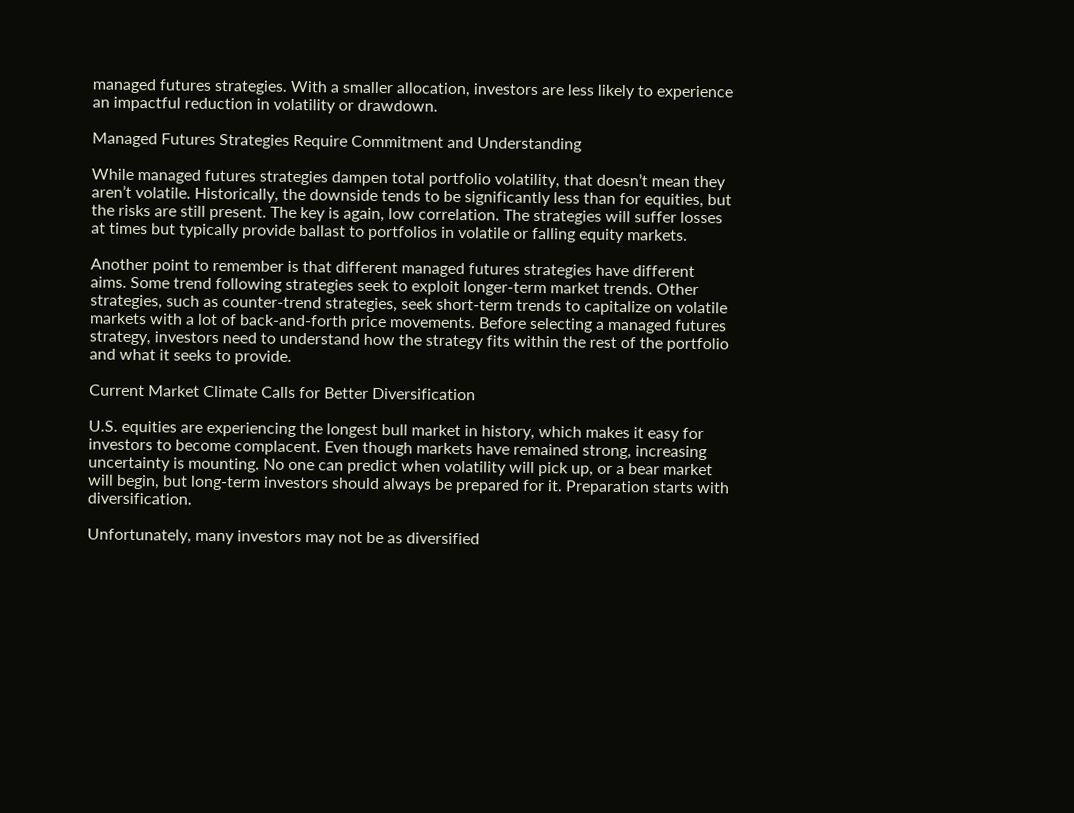managed futures strategies. With a smaller allocation, investors are less likely to experience an impactful reduction in volatility or drawdown.

Managed Futures Strategies Require Commitment and Understanding

While managed futures strategies dampen total portfolio volatility, that doesn’t mean they aren’t volatile. Historically, the downside tends to be significantly less than for equities, but the risks are still present. The key is again, low correlation. The strategies will suffer losses at times but typically provide ballast to portfolios in volatile or falling equity markets.

Another point to remember is that different managed futures strategies have different aims. Some trend following strategies seek to exploit longer-term market trends. Other strategies, such as counter-trend strategies, seek short-term trends to capitalize on volatile markets with a lot of back-and-forth price movements. Before selecting a managed futures strategy, investors need to understand how the strategy fits within the rest of the portfolio and what it seeks to provide.

Current Market Climate Calls for Better Diversification

U.S. equities are experiencing the longest bull market in history, which makes it easy for investors to become complacent. Even though markets have remained strong, increasing uncertainty is mounting. No one can predict when volatility will pick up, or a bear market will begin, but long-term investors should always be prepared for it. Preparation starts with diversification.

Unfortunately, many investors may not be as diversified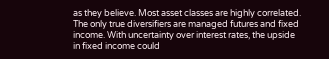as they believe. Most asset classes are highly correlated. The only true diversifiers are managed futures and fixed income. With uncertainty over interest rates, the upside in fixed income could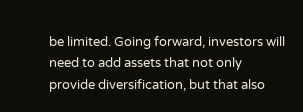be limited. Going forward, investors will need to add assets that not only provide diversification, but that also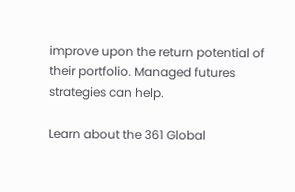improve upon the return potential of their portfolio. Managed futures strategies can help.

Learn about the 361 Global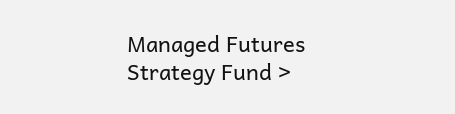Managed Futures Strategy Fund >